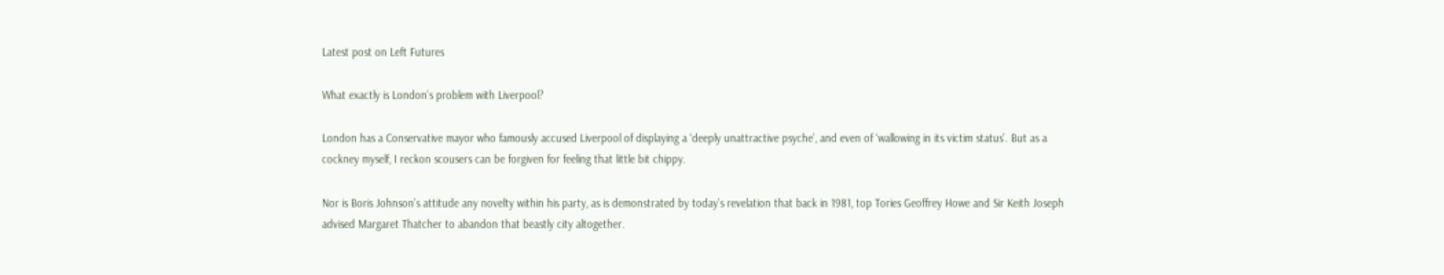Latest post on Left Futures

What exactly is London’s problem with Liverpool?

London has a Conservative mayor who famously accused Liverpool of displaying a ‘deeply unattractive psyche’, and even of ‘wallowing in its victim status’. But as a cockney myself, I reckon scousers can be forgiven for feeling that little bit chippy.

Nor is Boris Johnson’s attitude any novelty within his party, as is demonstrated by today’s revelation that back in 1981, top Tories Geoffrey Howe and Sir Keith Joseph advised Margaret Thatcher to abandon that beastly city altogether.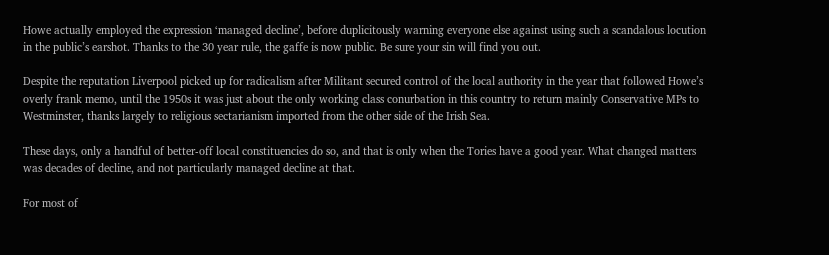Howe actually employed the expression ‘managed decline’, before duplicitously warning everyone else against using such a scandalous locution in the public’s earshot. Thanks to the 30 year rule, the gaffe is now public. Be sure your sin will find you out.

Despite the reputation Liverpool picked up for radicalism after Militant secured control of the local authority in the year that followed Howe’s overly frank memo, until the 1950s it was just about the only working class conurbation in this country to return mainly Conservative MPs to Westminster, thanks largely to religious sectarianism imported from the other side of the Irish Sea.

These days, only a handful of better-off local constituencies do so, and that is only when the Tories have a good year. What changed matters was decades of decline, and not particularly managed decline at that.

For most of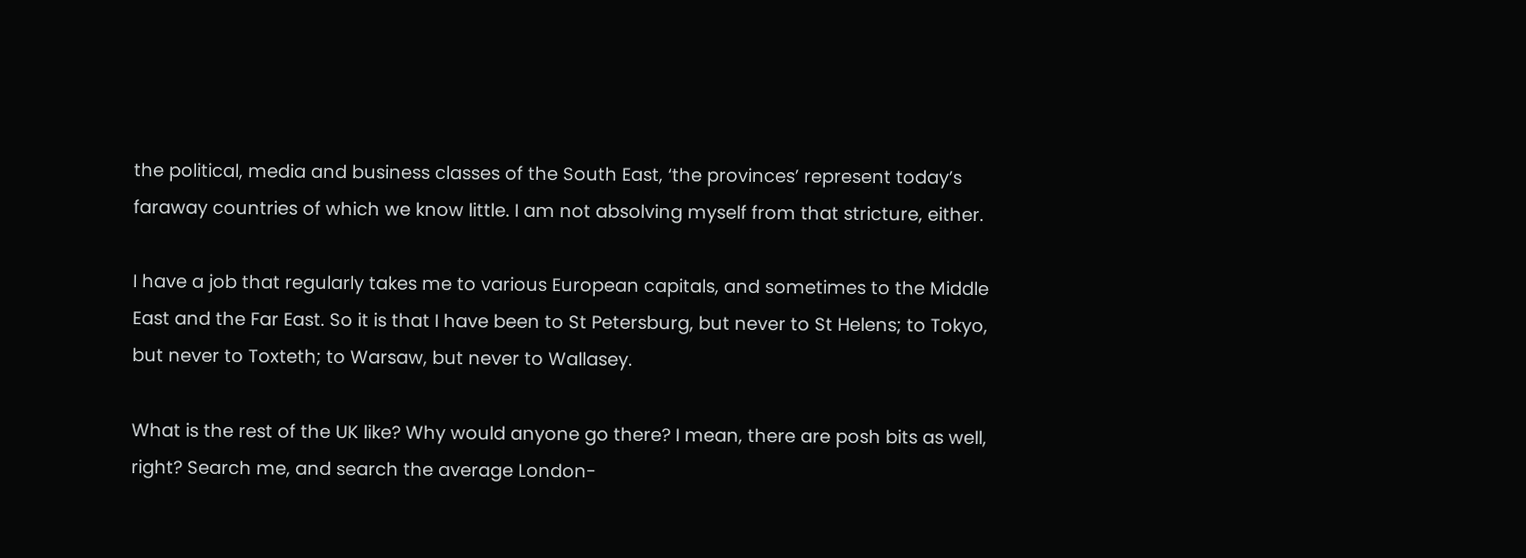the political, media and business classes of the South East, ‘the provinces’ represent today’s faraway countries of which we know little. I am not absolving myself from that stricture, either.

I have a job that regularly takes me to various European capitals, and sometimes to the Middle East and the Far East. So it is that I have been to St Petersburg, but never to St Helens; to Tokyo, but never to Toxteth; to Warsaw, but never to Wallasey.

What is the rest of the UK like? Why would anyone go there? I mean, there are posh bits as well, right? Search me, and search the average London-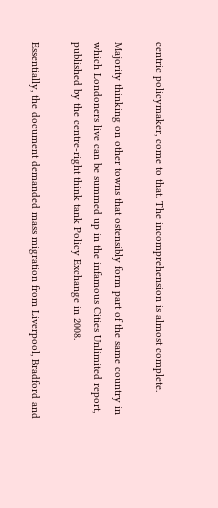centric policymaker, come to that. The incomprehension is almost complete.

Majority thinking on other towns that ostensibly form part of the same country in which Londoners live can be summed up in the infamous Cities Unlimited report, published by the centre-right think tank Policy Exchange in 2008.

Essentially, the document demanded mass migration from Liverpool, Bradford and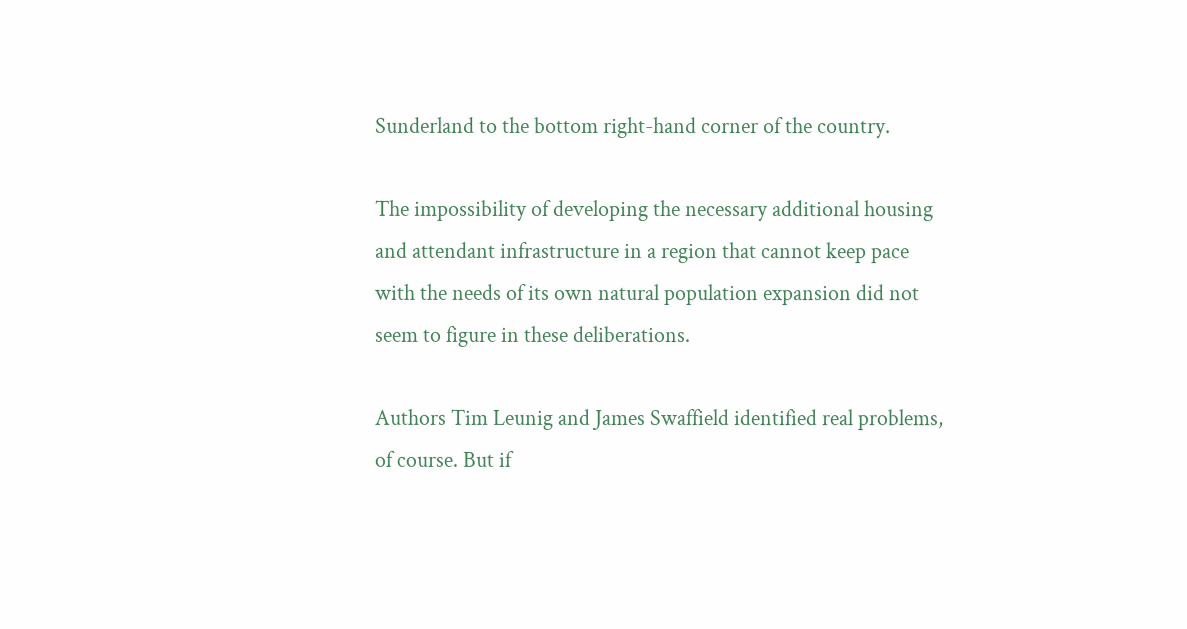Sunderland to the bottom right-hand corner of the country.

The impossibility of developing the necessary additional housing and attendant infrastructure in a region that cannot keep pace with the needs of its own natural population expansion did not seem to figure in these deliberations.

Authors Tim Leunig and James Swaffield identified real problems, of course. But if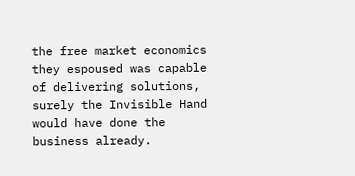the free market economics they espoused was capable of delivering solutions, surely the Invisible Hand would have done the business already.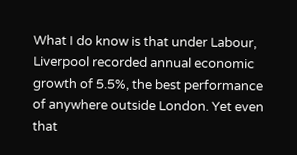What I do know is that under Labour, Liverpool recorded annual economic growth of 5.5%, the best performance of anywhere outside London. Yet even that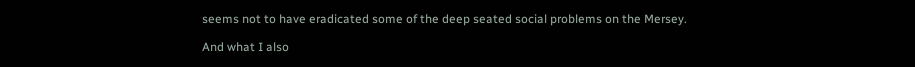seems not to have eradicated some of the deep seated social problems on the Mersey.

And what I also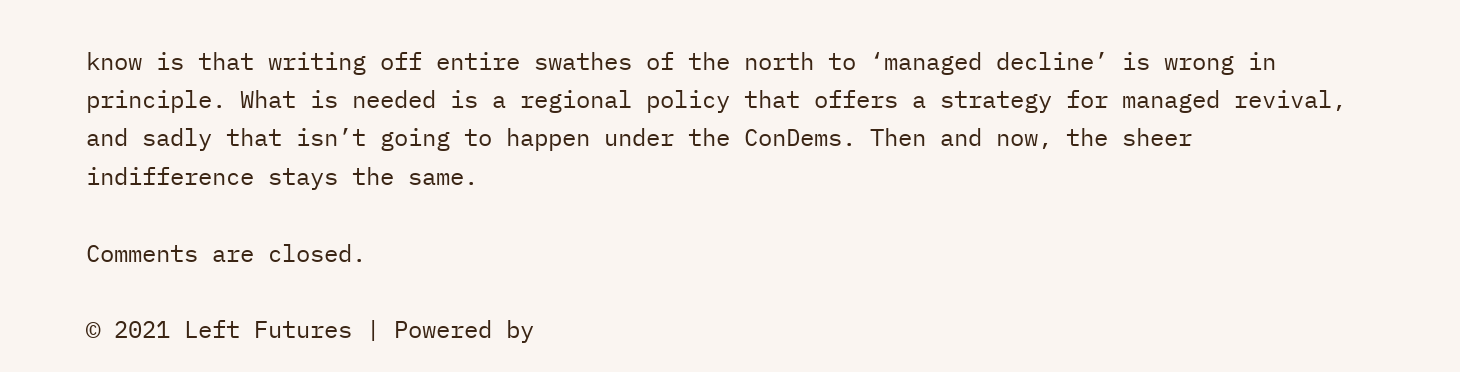know is that writing off entire swathes of the north to ‘managed decline’ is wrong in principle. What is needed is a regional policy that offers a strategy for managed revival, and sadly that isn’t going to happen under the ConDems. Then and now, the sheer indifference stays the same.

Comments are closed.

© 2021 Left Futures | Powered by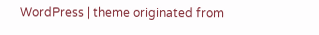WordPress | theme originated from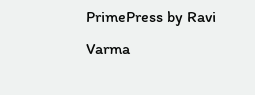PrimePress by Ravi Varma